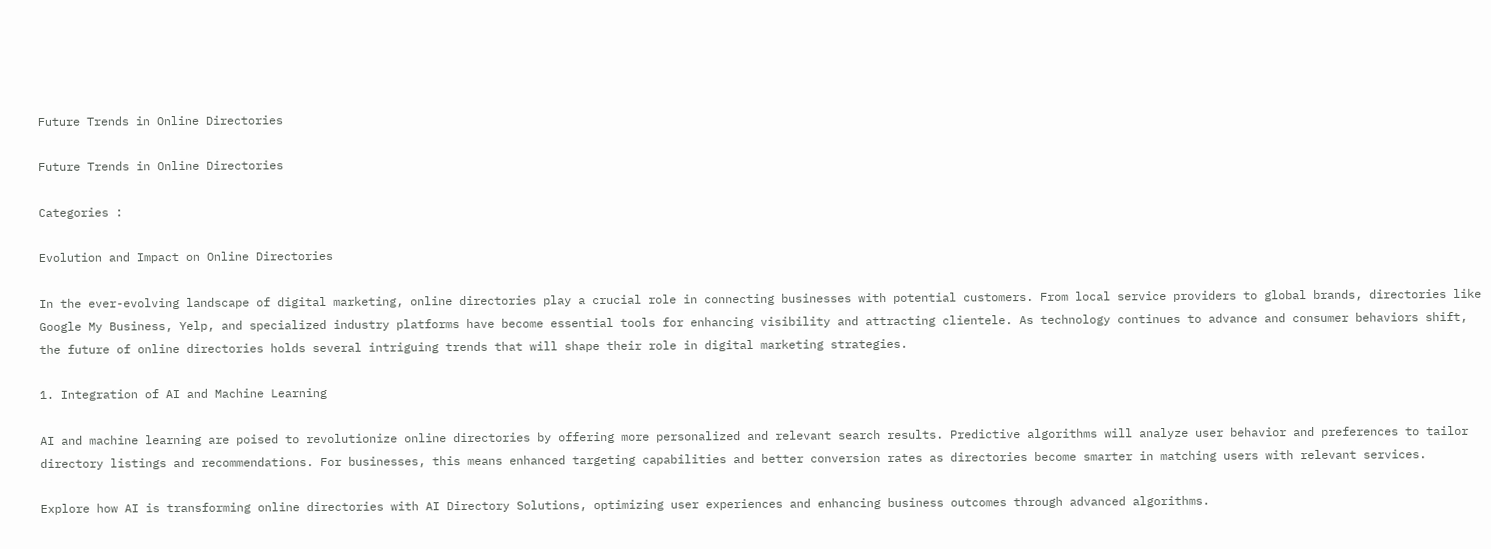Future Trends in Online Directories

Future Trends in Online Directories

Categories :

Evolution and Impact on Online Directories

In the ever-evolving landscape of digital marketing, online directories play a crucial role in connecting businesses with potential customers. From local service providers to global brands, directories like Google My Business, Yelp, and specialized industry platforms have become essential tools for enhancing visibility and attracting clientele. As technology continues to advance and consumer behaviors shift, the future of online directories holds several intriguing trends that will shape their role in digital marketing strategies.

1. Integration of AI and Machine Learning

AI and machine learning are poised to revolutionize online directories by offering more personalized and relevant search results. Predictive algorithms will analyze user behavior and preferences to tailor directory listings and recommendations. For businesses, this means enhanced targeting capabilities and better conversion rates as directories become smarter in matching users with relevant services.

Explore how AI is transforming online directories with AI Directory Solutions, optimizing user experiences and enhancing business outcomes through advanced algorithms.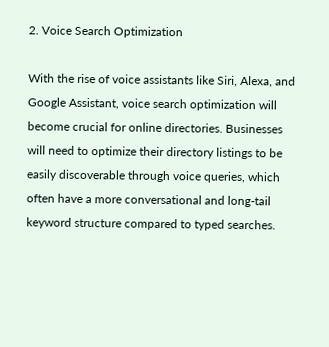2. Voice Search Optimization

With the rise of voice assistants like Siri, Alexa, and Google Assistant, voice search optimization will become crucial for online directories. Businesses will need to optimize their directory listings to be easily discoverable through voice queries, which often have a more conversational and long-tail keyword structure compared to typed searches.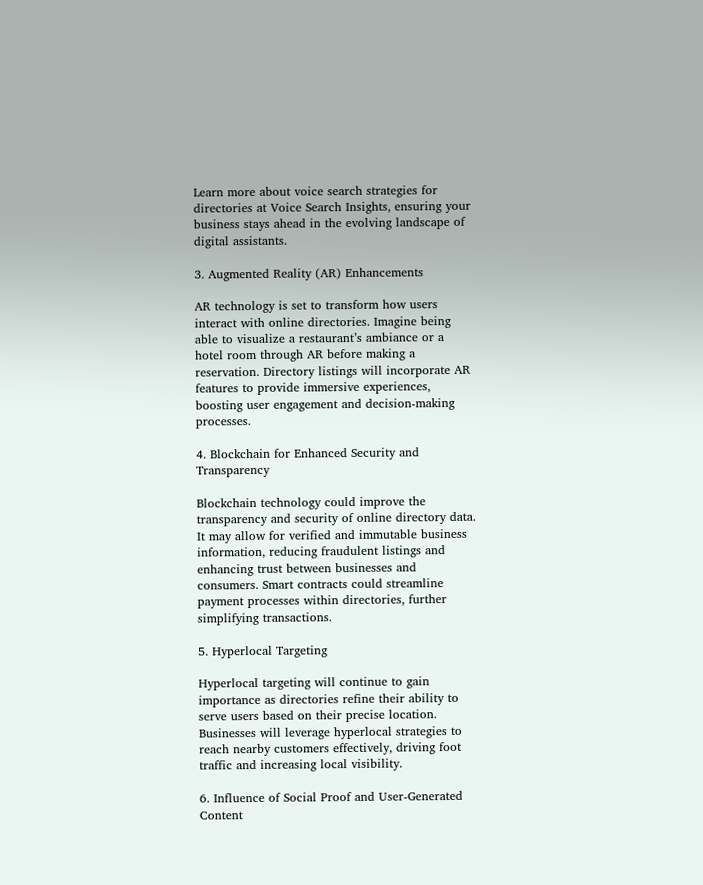Learn more about voice search strategies for directories at Voice Search Insights, ensuring your business stays ahead in the evolving landscape of digital assistants.

3. Augmented Reality (AR) Enhancements

AR technology is set to transform how users interact with online directories. Imagine being able to visualize a restaurant’s ambiance or a hotel room through AR before making a reservation. Directory listings will incorporate AR features to provide immersive experiences, boosting user engagement and decision-making processes.

4. Blockchain for Enhanced Security and Transparency

Blockchain technology could improve the transparency and security of online directory data. It may allow for verified and immutable business information, reducing fraudulent listings and enhancing trust between businesses and consumers. Smart contracts could streamline payment processes within directories, further simplifying transactions.

5. Hyperlocal Targeting

Hyperlocal targeting will continue to gain importance as directories refine their ability to serve users based on their precise location. Businesses will leverage hyperlocal strategies to reach nearby customers effectively, driving foot traffic and increasing local visibility.

6. Influence of Social Proof and User-Generated Content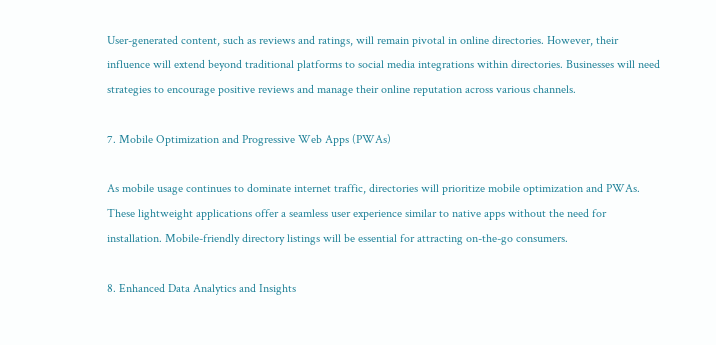User-generated content, such as reviews and ratings, will remain pivotal in online directories. However, their influence will extend beyond traditional platforms to social media integrations within directories. Businesses will need strategies to encourage positive reviews and manage their online reputation across various channels.

7. Mobile Optimization and Progressive Web Apps (PWAs)

As mobile usage continues to dominate internet traffic, directories will prioritize mobile optimization and PWAs. These lightweight applications offer a seamless user experience similar to native apps without the need for installation. Mobile-friendly directory listings will be essential for attracting on-the-go consumers.

8. Enhanced Data Analytics and Insights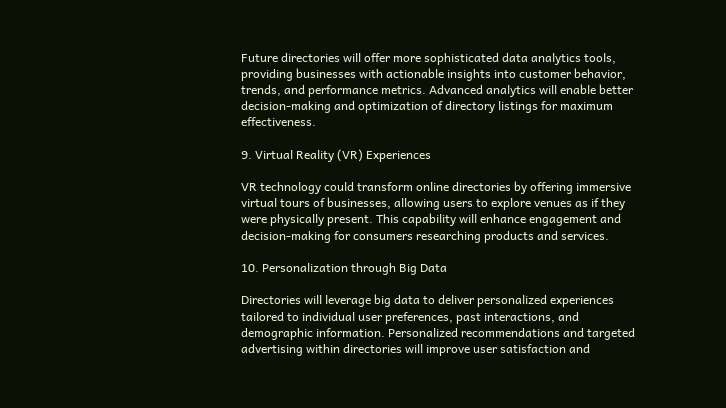Future directories will offer more sophisticated data analytics tools, providing businesses with actionable insights into customer behavior, trends, and performance metrics. Advanced analytics will enable better decision-making and optimization of directory listings for maximum effectiveness.

9. Virtual Reality (VR) Experiences

VR technology could transform online directories by offering immersive virtual tours of businesses, allowing users to explore venues as if they were physically present. This capability will enhance engagement and decision-making for consumers researching products and services.

10. Personalization through Big Data

Directories will leverage big data to deliver personalized experiences tailored to individual user preferences, past interactions, and demographic information. Personalized recommendations and targeted advertising within directories will improve user satisfaction and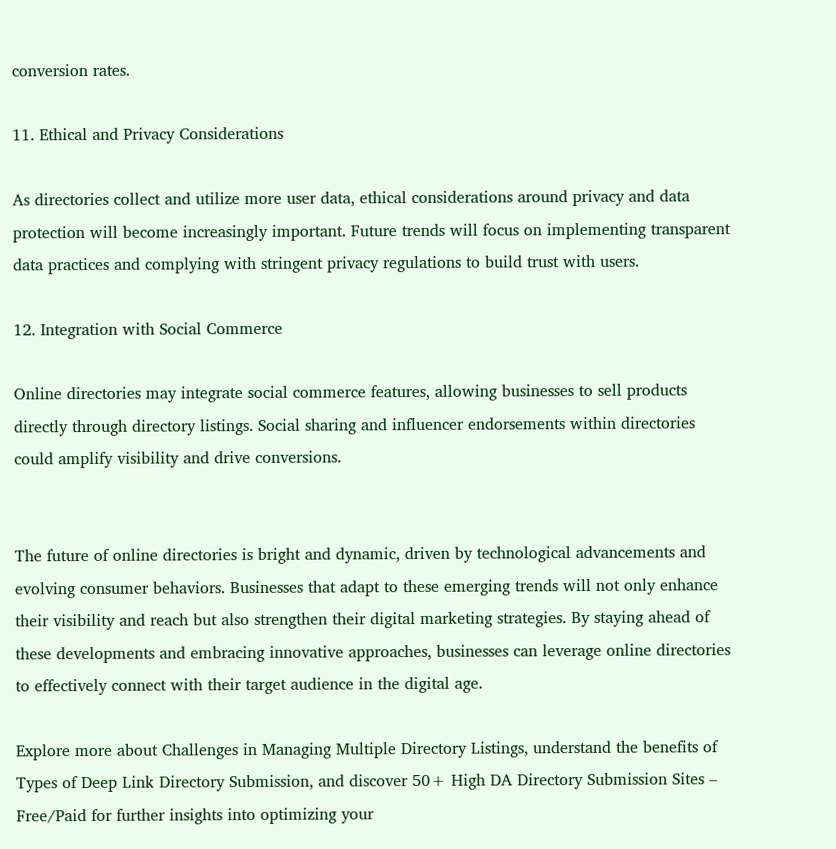conversion rates.

11. Ethical and Privacy Considerations

As directories collect and utilize more user data, ethical considerations around privacy and data protection will become increasingly important. Future trends will focus on implementing transparent data practices and complying with stringent privacy regulations to build trust with users.

12. Integration with Social Commerce

Online directories may integrate social commerce features, allowing businesses to sell products directly through directory listings. Social sharing and influencer endorsements within directories could amplify visibility and drive conversions.


The future of online directories is bright and dynamic, driven by technological advancements and evolving consumer behaviors. Businesses that adapt to these emerging trends will not only enhance their visibility and reach but also strengthen their digital marketing strategies. By staying ahead of these developments and embracing innovative approaches, businesses can leverage online directories to effectively connect with their target audience in the digital age.

Explore more about Challenges in Managing Multiple Directory Listings, understand the benefits of Types of Deep Link Directory Submission, and discover 50+ High DA Directory Submission Sites – Free/Paid for further insights into optimizing your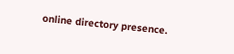online directory presence.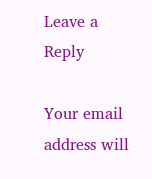Leave a Reply

Your email address will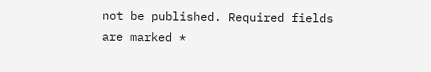not be published. Required fields are marked *